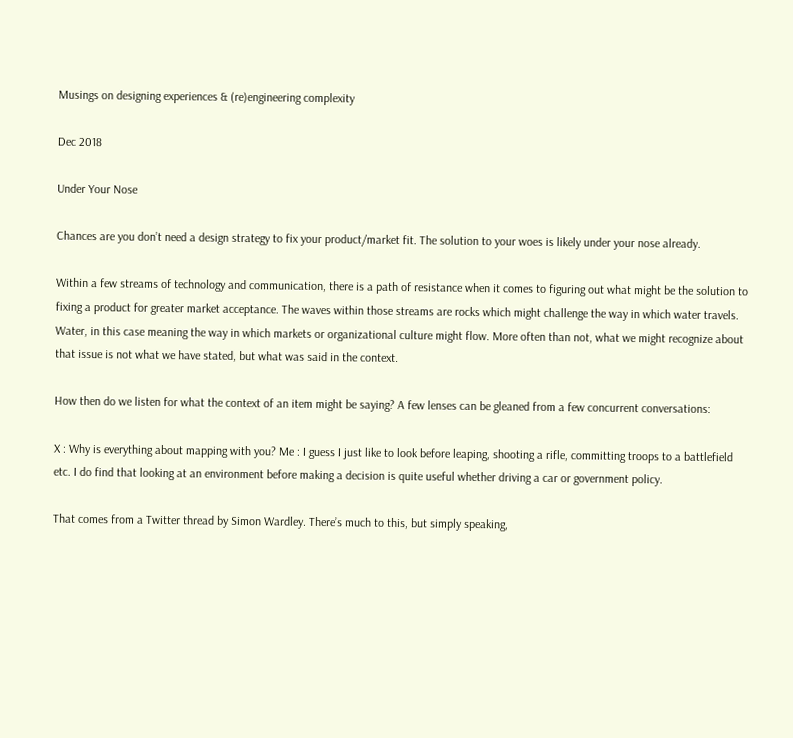Musings on designing experiences & (re)engineering complexity

Dec 2018

Under Your Nose

Chances are you don’t need a design strategy to fix your product/market fit. The solution to your woes is likely under your nose already.

Within a few streams of technology and communication, there is a path of resistance when it comes to figuring out what might be the solution to fixing a product for greater market acceptance. The waves within those streams are rocks which might challenge the way in which water travels. Water, in this case meaning the way in which markets or organizational culture might flow. More often than not, what we might recognize about that issue is not what we have stated, but what was said in the context.

How then do we listen for what the context of an item might be saying? A few lenses can be gleaned from a few concurrent conversations:

X : Why is everything about mapping with you? Me : I guess I just like to look before leaping, shooting a rifle, committing troops to a battlefield etc. I do find that looking at an environment before making a decision is quite useful whether driving a car or government policy.

That comes from a Twitter thread by Simon Wardley. There’s much to this, but simply speaking,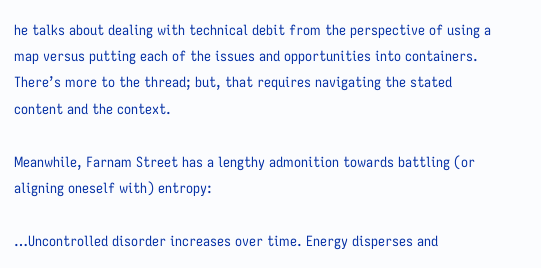he talks about dealing with technical debit from the perspective of using a map versus putting each of the issues and opportunities into containers. There’s more to the thread; but, that requires navigating the stated content and the context.

Meanwhile, Farnam Street has a lengthy admonition towards battling (or aligning oneself with) entropy:

…Uncontrolled disorder increases over time. Energy disperses and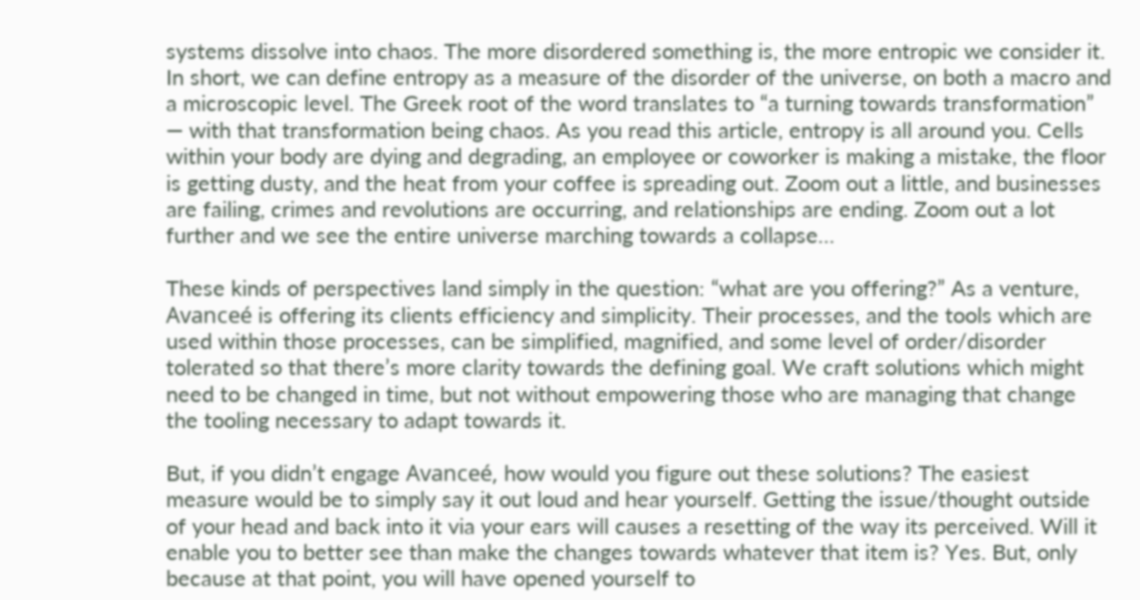systems dissolve into chaos. The more disordered something is, the more entropic we consider it. In short, we can define entropy as a measure of the disorder of the universe, on both a macro and a microscopic level. The Greek root of the word translates to “a turning towards transformation” — with that transformation being chaos. As you read this article, entropy is all around you. Cells within your body are dying and degrading, an employee or coworker is making a mistake, the floor is getting dusty, and the heat from your coffee is spreading out. Zoom out a little, and businesses are failing, crimes and revolutions are occurring, and relationships are ending. Zoom out a lot further and we see the entire universe marching towards a collapse…

These kinds of perspectives land simply in the question: “what are you offering?” As a venture, Avanceé is offering its clients efficiency and simplicity. Their processes, and the tools which are used within those processes, can be simplified, magnified, and some level of order/disorder tolerated so that there’s more clarity towards the defining goal. We craft solutions which might need to be changed in time, but not without empowering those who are managing that change the tooling necessary to adapt towards it.

But, if you didn’t engage Avanceé, how would you figure out these solutions? The easiest measure would be to simply say it out loud and hear yourself. Getting the issue/thought outside of your head and back into it via your ears will causes a resetting of the way its perceived. Will it enable you to better see than make the changes towards whatever that item is? Yes. But, only because at that point, you will have opened yourself to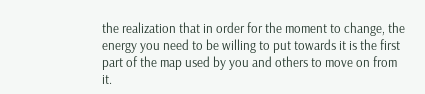the realization that in order for the moment to change, the energy you need to be willing to put towards it is the first part of the map used by you and others to move on from it.